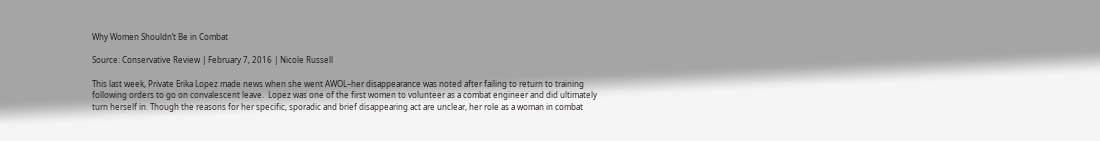Why Women Shouldn’t Be in Combat

Source: Conservative Review | February 7, 2016 | Nicole Russell

This last week, Private Erika Lopez made news when she went AWOL–her disappearance was noted after failing to return to training following orders to go on convalescent leave.  Lopez was one of the first women to volunteer as a combat engineer and did ultimately turn herself in. Though the reasons for her specific, sporadic and brief disappearing act are unclear, her role as a woman in combat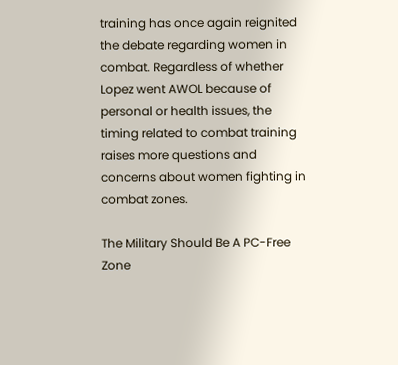training has once again reignited the debate regarding women in combat. Regardless of whether Lopez went AWOL because of personal or health issues, the timing related to combat training raises more questions and concerns about women fighting in combat zones.

The Military Should Be A PC-Free Zone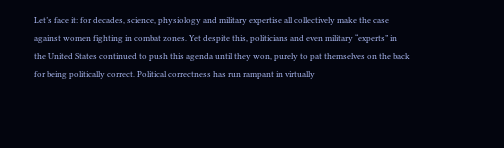Let’s face it: for decades, science, physiology and military expertise all collectively make the case against women fighting in combat zones. Yet despite this, politicians and even military “experts” in the United States continued to push this agenda until they won, purely to pat themselves on the back for being politically correct. Political correctness has run rampant in virtually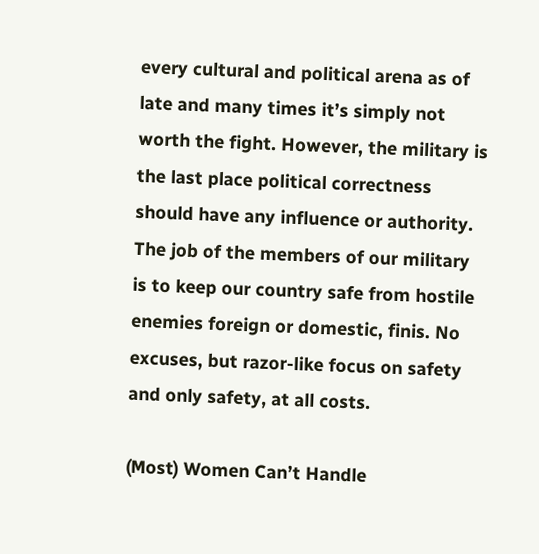every cultural and political arena as of late and many times it’s simply not worth the fight. However, the military is the last place political correctness should have any influence or authority. The job of the members of our military is to keep our country safe from hostile enemies foreign or domestic, finis. No excuses, but razor-like focus on safety and only safety, at all costs.

(Most) Women Can’t Handle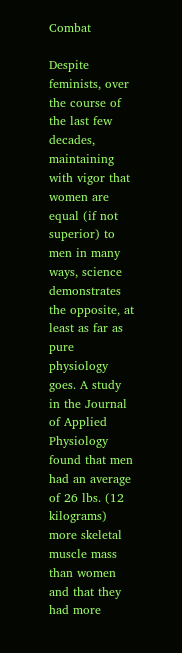Combat

Despite feminists, over the course of the last few decades, maintaining with vigor that women are equal (if not superior) to men in many ways, science demonstrates the opposite, at least as far as pure physiology goes. A study in the Journal of Applied Physiology found that men had an average of 26 lbs. (12 kilograms) more skeletal muscle mass than women and that they had more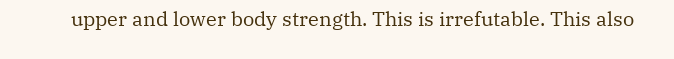upper and lower body strength. This is irrefutable. This also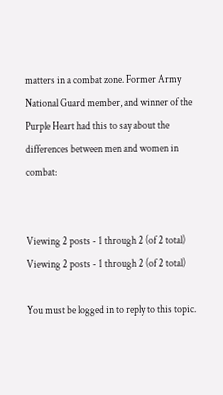matters in a combat zone. Former Army National Guard member, and winner of the Purple Heart had this to say about the differences between men and women in combat:


Viewing 2 posts - 1 through 2 (of 2 total)
Viewing 2 posts - 1 through 2 (of 2 total)

You must be logged in to reply to this topic.